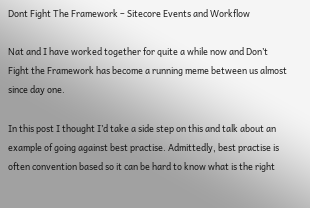Dont Fight The Framework – Sitecore Events and Workflow

Nat and I have worked together for quite a while now and Don’t Fight the Framework has become a running meme between us almost since day one.

In this post I thought I’d take a side step on this and talk about an example of going against best practise. Admittedly, best practise is often convention based so it can be hard to know what is the right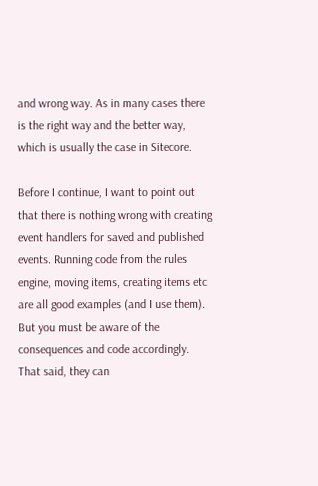and wrong way. As in many cases there is the right way and the better way, which is usually the case in Sitecore.

Before I continue, I want to point out that there is nothing wrong with creating event handlers for saved and published events. Running code from the rules engine, moving items, creating items etc are all good examples (and I use them). But you must be aware of the consequences and code accordingly. That said, they can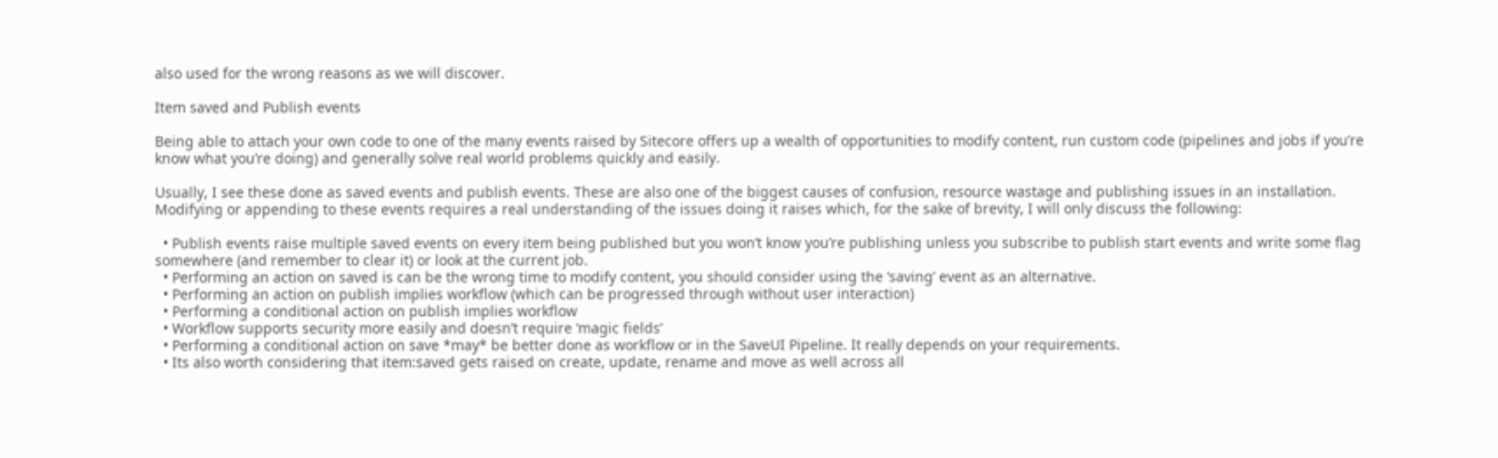also used for the wrong reasons as we will discover.

Item saved and Publish events

Being able to attach your own code to one of the many events raised by Sitecore offers up a wealth of opportunities to modify content, run custom code (pipelines and jobs if you’re know what you’re doing) and generally solve real world problems quickly and easily.

Usually, I see these done as saved events and publish events. These are also one of the biggest causes of confusion, resource wastage and publishing issues in an installation. Modifying or appending to these events requires a real understanding of the issues doing it raises which, for the sake of brevity, I will only discuss the following:

  • Publish events raise multiple saved events on every item being published but you won’t know you’re publishing unless you subscribe to publish start events and write some flag somewhere (and remember to clear it) or look at the current job.
  • Performing an action on saved is can be the wrong time to modify content, you should consider using the ‘saving’ event as an alternative.
  • Performing an action on publish implies workflow (which can be progressed through without user interaction)
  • Performing a conditional action on publish implies workflow
  • Workflow supports security more easily and doesn’t require ‘magic fields’
  • Performing a conditional action on save *may* be better done as workflow or in the SaveUI Pipeline. It really depends on your requirements.
  • Its also worth considering that item:saved gets raised on create, update, rename and move as well across all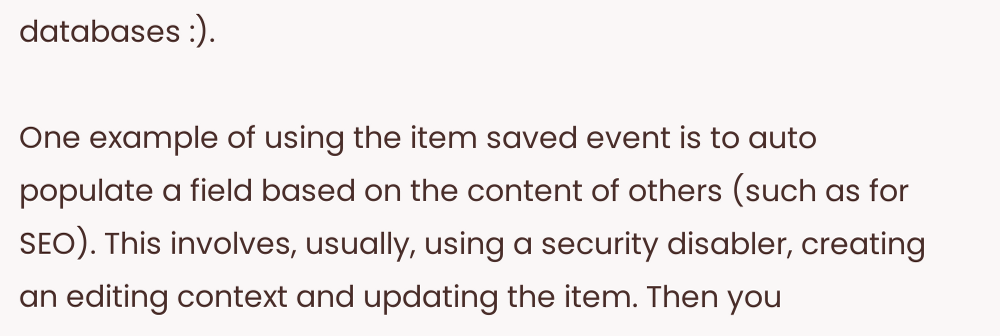databases :).

One example of using the item saved event is to auto populate a field based on the content of others (such as for SEO). This involves, usually, using a security disabler, creating an editing context and updating the item. Then you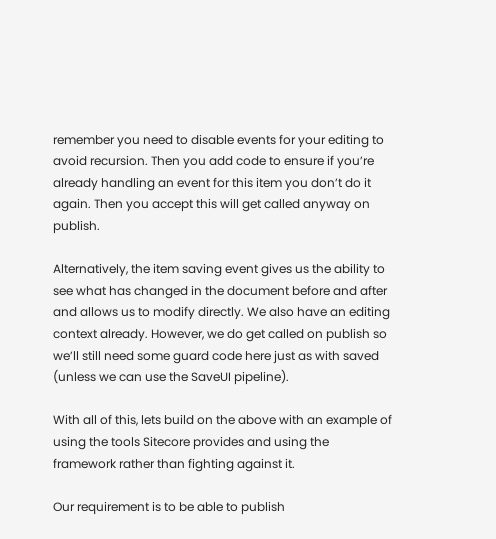remember you need to disable events for your editing to avoid recursion. Then you add code to ensure if you’re already handling an event for this item you don’t do it again. Then you accept this will get called anyway on publish.

Alternatively, the item saving event gives us the ability to see what has changed in the document before and after and allows us to modify directly. We also have an editing context already. However, we do get called on publish so we’ll still need some guard code here just as with saved (unless we can use the SaveUI pipeline).

With all of this, lets build on the above with an example of using the tools Sitecore provides and using the framework rather than fighting against it.

Our requirement is to be able to publish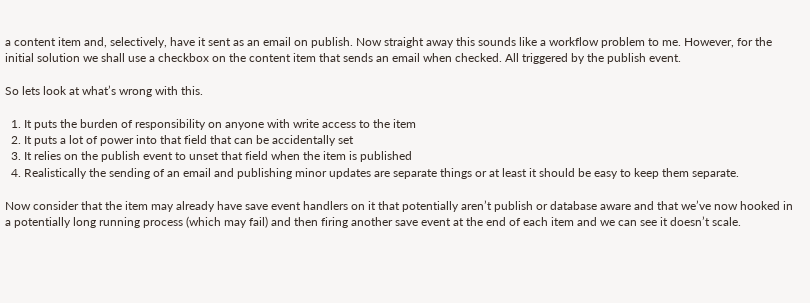a content item and, selectively, have it sent as an email on publish. Now straight away this sounds like a workflow problem to me. However, for the initial solution we shall use a checkbox on the content item that sends an email when checked. All triggered by the publish event.

So lets look at what’s wrong with this.

  1. It puts the burden of responsibility on anyone with write access to the item
  2. It puts a lot of power into that field that can be accidentally set
  3. It relies on the publish event to unset that field when the item is published
  4. Realistically the sending of an email and publishing minor updates are separate things or at least it should be easy to keep them separate.

Now consider that the item may already have save event handlers on it that potentially aren’t publish or database aware and that we’ve now hooked in a potentially long running process (which may fail) and then firing another save event at the end of each item and we can see it doesn’t scale.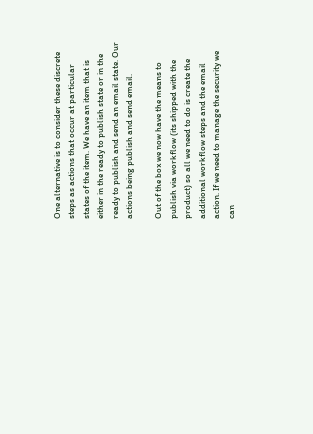One alternative is to consider these discrete steps as actions that occur at particular states of the item. We have an item that is either in the ready to publish state or in the ready to publish and send an email state. Our actions being publish and send email.

Out of the box we now have the means to publish via workflow (its shipped with the product) so all we need to do is create the additional workflow steps and the email action. If we need to manage the security we can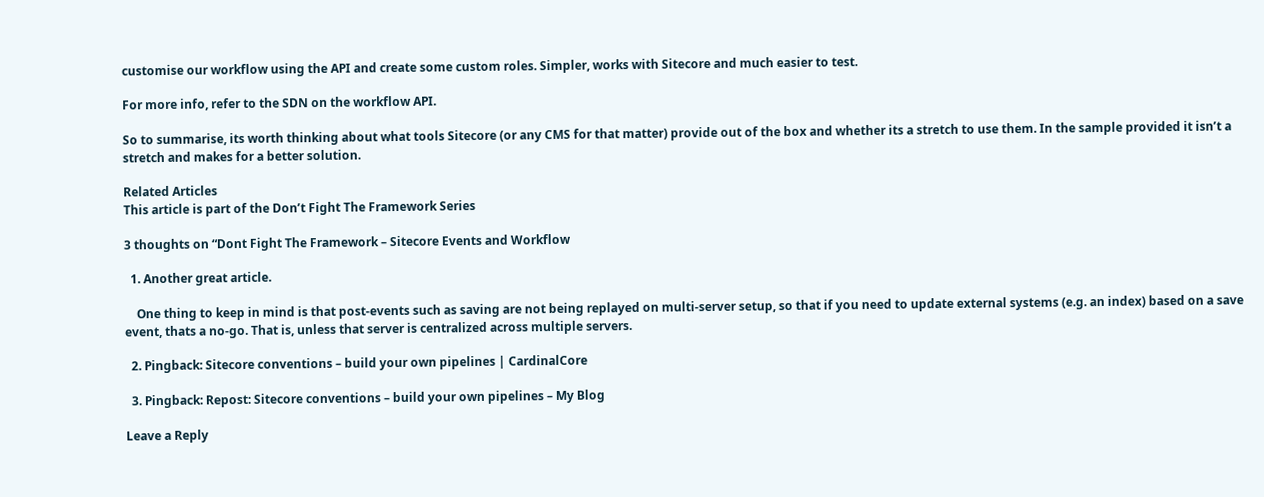customise our workflow using the API and create some custom roles. Simpler, works with Sitecore and much easier to test.

For more info, refer to the SDN on the workflow API.

So to summarise, its worth thinking about what tools Sitecore (or any CMS for that matter) provide out of the box and whether its a stretch to use them. In the sample provided it isn’t a stretch and makes for a better solution.

Related Articles
This article is part of the Don’t Fight The Framework Series

3 thoughts on “Dont Fight The Framework – Sitecore Events and Workflow

  1. Another great article.

    One thing to keep in mind is that post-events such as saving are not being replayed on multi-server setup, so that if you need to update external systems (e.g. an index) based on a save event, thats a no-go. That is, unless that server is centralized across multiple servers.

  2. Pingback: Sitecore conventions – build your own pipelines | CardinalCore

  3. Pingback: Repost: Sitecore conventions – build your own pipelines – My Blog

Leave a Reply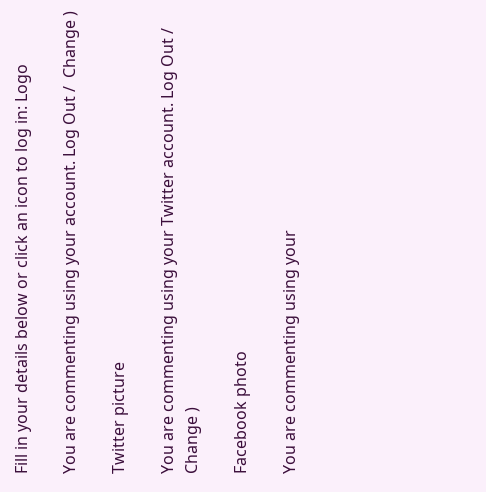Fill in your details below or click an icon to log in: Logo

You are commenting using your account. Log Out /  Change )

Twitter picture

You are commenting using your Twitter account. Log Out /  Change )

Facebook photo

You are commenting using your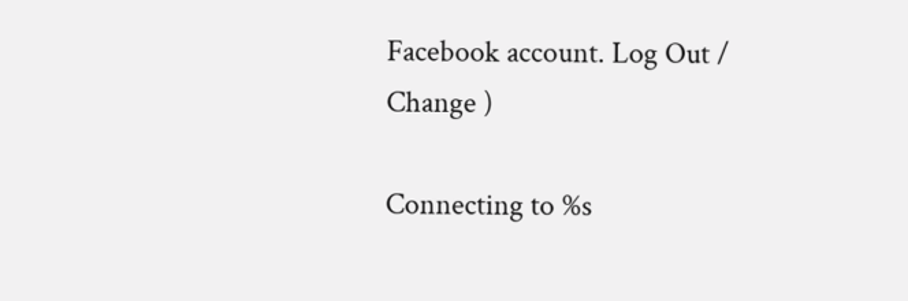Facebook account. Log Out /  Change )

Connecting to %s